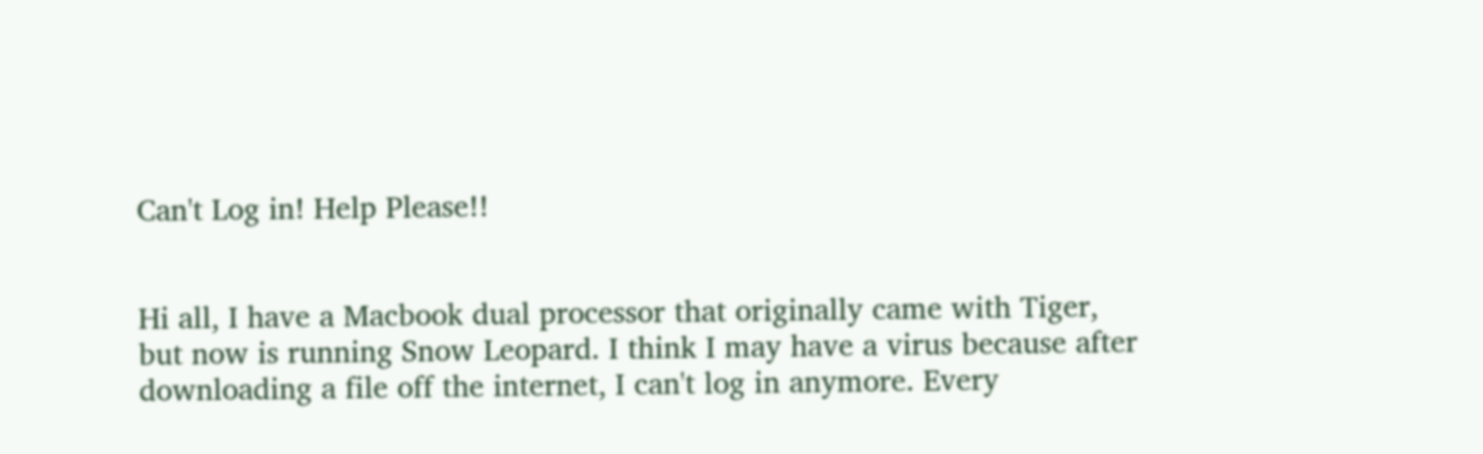Can't Log in! Help Please!!


Hi all, I have a Macbook dual processor that originally came with Tiger, but now is running Snow Leopard. I think I may have a virus because after downloading a file off the internet, I can't log in anymore. Every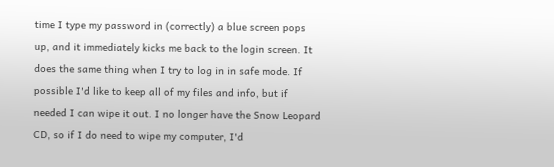time I type my password in (correctly) a blue screen pops up, and it immediately kicks me back to the login screen. It does the same thing when I try to log in in safe mode. If possible I'd like to keep all of my files and info, but if needed I can wipe it out. I no longer have the Snow Leopard CD, so if I do need to wipe my computer, I'd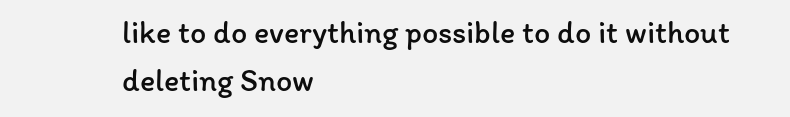like to do everything possible to do it without deleting Snow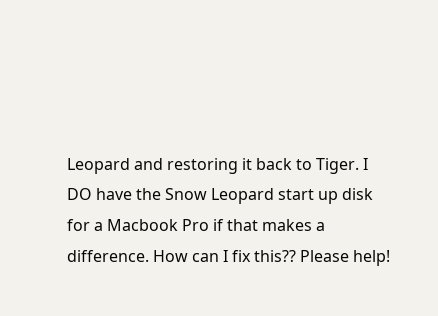Leopard and restoring it back to Tiger. I DO have the Snow Leopard start up disk for a Macbook Pro if that makes a difference. How can I fix this?? Please help!